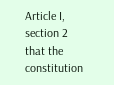Article I, section 2 that the constitution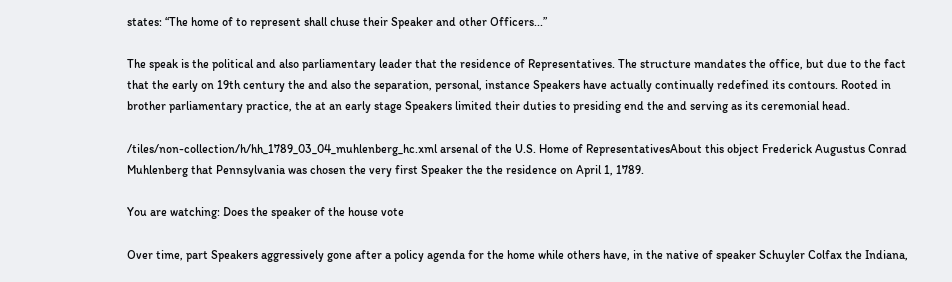states: “The home of to represent shall chuse their Speaker and other Officers...”

The speak is the political and also parliamentary leader that the residence of Representatives. The structure mandates the office, but due to the fact that the early on 19th century the and also the separation, personal, instance Speakers have actually continually redefined its contours. Rooted in brother parliamentary practice, the at an early stage Speakers limited their duties to presiding end the and serving as its ceremonial head.

/tiles/non-collection/h/hh_1789_03_04_muhlenberg_hc.xml arsenal of the U.S. Home of RepresentativesAbout this object Frederick Augustus Conrad Muhlenberg that Pennsylvania was chosen the very first Speaker the the residence on April 1, 1789.

You are watching: Does the speaker of the house vote

Over time, part Speakers aggressively gone after a policy agenda for the home while others have, in the native of speaker Schuyler Colfax the Indiana,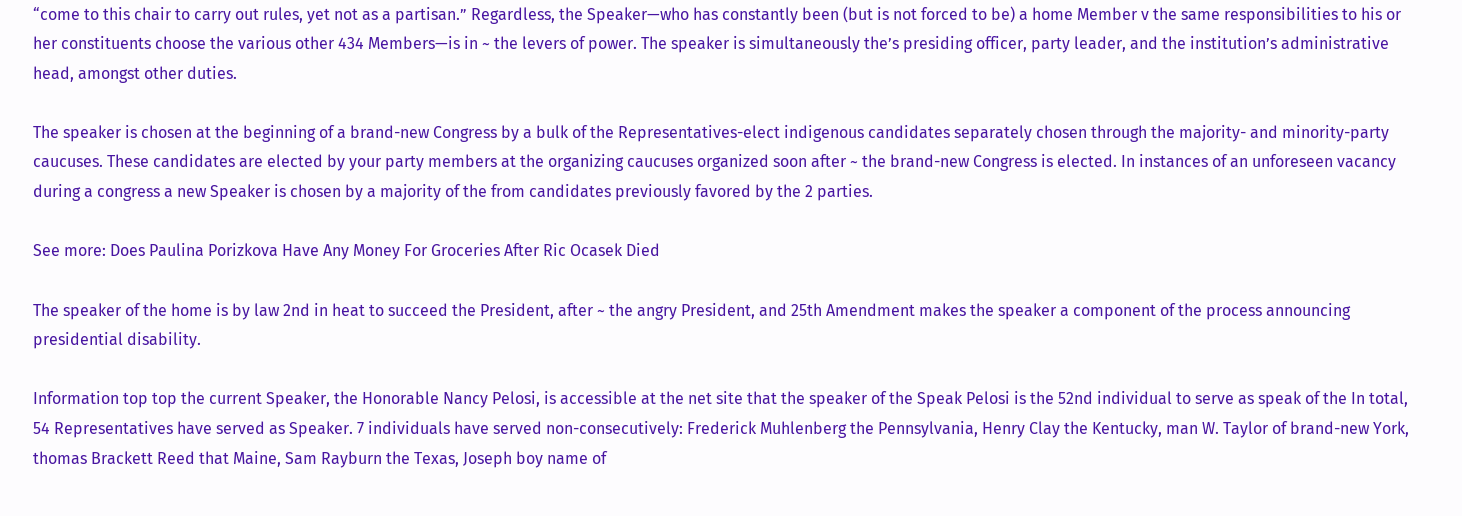“come to this chair to carry out rules, yet not as a partisan.” Regardless, the Speaker—who has constantly been (but is not forced to be) a home Member v the same responsibilities to his or her constituents choose the various other 434 Members—is in ~ the levers of power. The speaker is simultaneously the’s presiding officer, party leader, and the institution’s administrative head, amongst other duties.

The speaker is chosen at the beginning of a brand-new Congress by a bulk of the Representatives-elect indigenous candidates separately chosen through the majority- and minority-party caucuses. These candidates are elected by your party members at the organizing caucuses organized soon after ~ the brand-new Congress is elected. In instances of an unforeseen vacancy during a congress a new Speaker is chosen by a majority of the from candidates previously favored by the 2 parties.

See more: Does Paulina Porizkova Have Any Money For Groceries After Ric Ocasek Died

The speaker of the home is by law 2nd in heat to succeed the President, after ~ the angry President, and 25th Amendment makes the speaker a component of the process announcing presidential disability.

Information top top the current Speaker, the Honorable Nancy Pelosi, is accessible at the net site that the speaker of the Speak Pelosi is the 52nd individual to serve as speak of the In total, 54 Representatives have served as Speaker. 7 individuals have served non-consecutively: Frederick Muhlenberg the Pennsylvania, Henry Clay the Kentucky, man W. Taylor of brand-new York, thomas Brackett Reed that Maine, Sam Rayburn the Texas, Joseph boy name of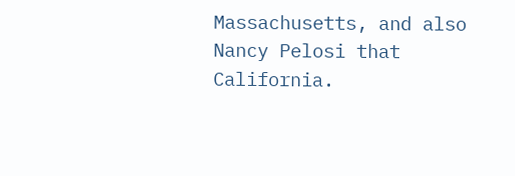Massachusetts, and also Nancy Pelosi that California.